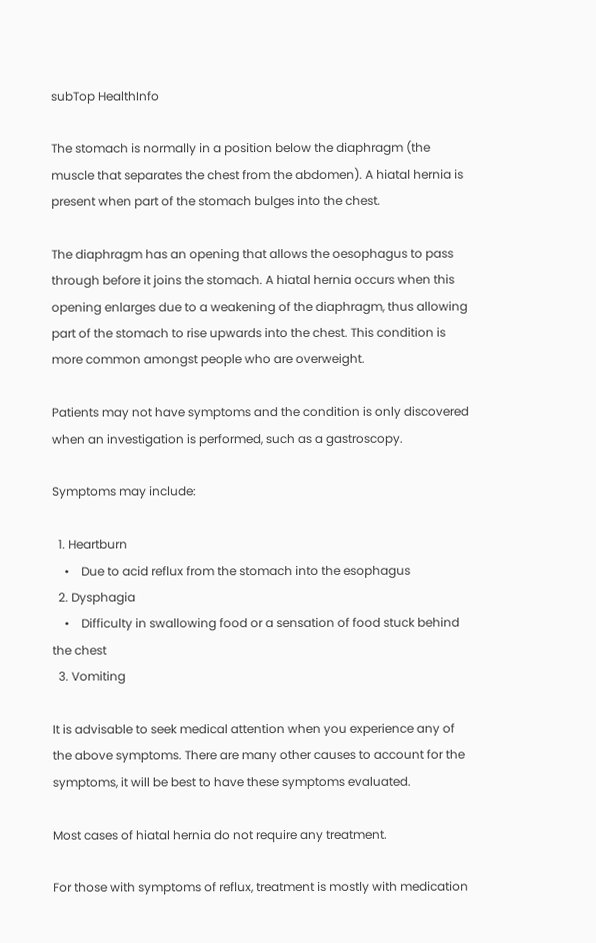subTop HealthInfo

The stomach is normally in a position below the diaphragm (the muscle that separates the chest from the abdomen). A hiatal hernia is present when part of the stomach bulges into the chest.

The diaphragm has an opening that allows the oesophagus to pass through before it joins the stomach. A hiatal hernia occurs when this opening enlarges due to a weakening of the diaphragm, thus allowing part of the stomach to rise upwards into the chest. This condition is more common amongst people who are overweight.

Patients may not have symptoms and the condition is only discovered when an investigation is performed, such as a gastroscopy.

Symptoms may include:

  1. Heartburn
    •    Due to acid reflux from the stomach into the esophagus
  2. Dysphagia
    •    Difficulty in swallowing food or a sensation of food stuck behind the chest
  3. Vomiting

It is advisable to seek medical attention when you experience any of the above symptoms. There are many other causes to account for the symptoms, it will be best to have these symptoms evaluated.

Most cases of hiatal hernia do not require any treatment.

For those with symptoms of reflux, treatment is mostly with medication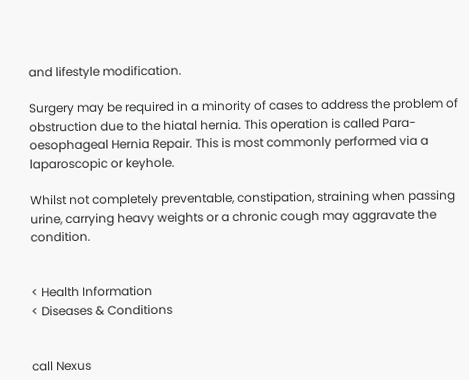and lifestyle modification.

Surgery may be required in a minority of cases to address the problem of obstruction due to the hiatal hernia. This operation is called Para-oesophageal Hernia Repair. This is most commonly performed via a laparoscopic or keyhole.

Whilst not completely preventable, constipation, straining when passing urine, carrying heavy weights or a chronic cough may aggravate the condition.


< Health Information
< Diseases & Conditions


call Nexus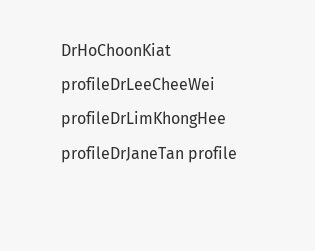DrHoChoonKiat profileDrLeeCheeWei profileDrLimKhongHee profileDrJaneTan profile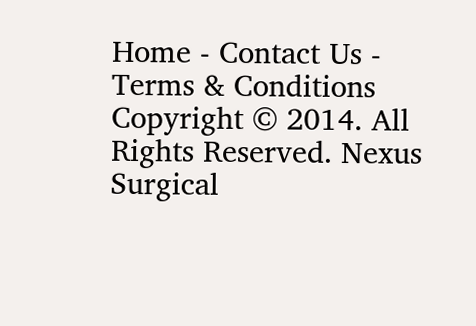Home - Contact Us - Terms & Conditions
Copyright © 2014. All Rights Reserved. Nexus Surgical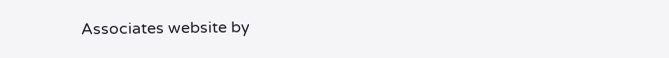Associates website by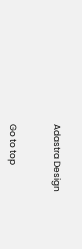Adastra Design


Go to top